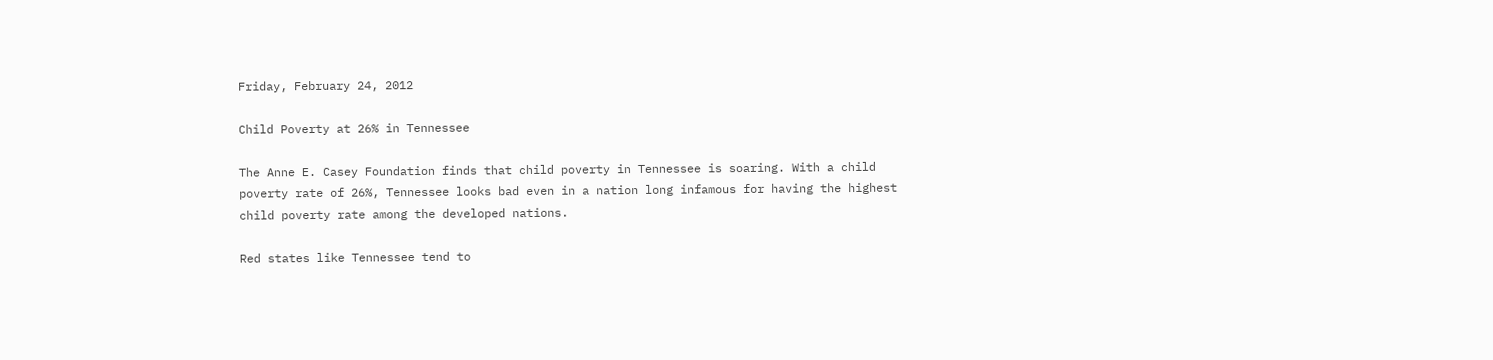Friday, February 24, 2012

Child Poverty at 26% in Tennessee

The Anne E. Casey Foundation finds that child poverty in Tennessee is soaring. With a child poverty rate of 26%, Tennessee looks bad even in a nation long infamous for having the highest child poverty rate among the developed nations.

Red states like Tennessee tend to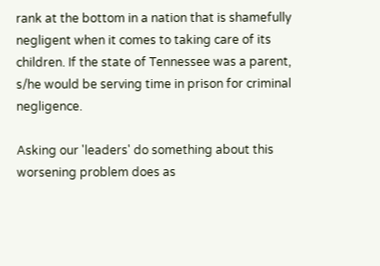rank at the bottom in a nation that is shamefully negligent when it comes to taking care of its children. If the state of Tennessee was a parent, s/he would be serving time in prison for criminal negligence.

Asking our 'leaders' do something about this worsening problem does as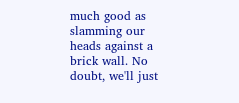much good as slamming our heads against a brick wall. No doubt, we'll just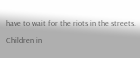have to wait for the riots in the streets.

Children in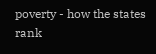poverty - how the states rank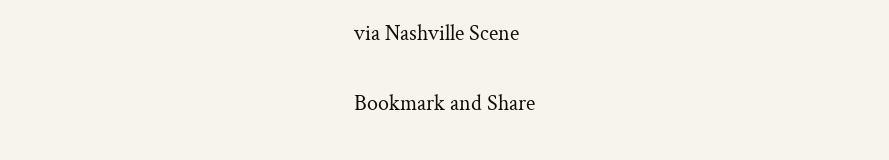via Nashville Scene

Bookmark and Share